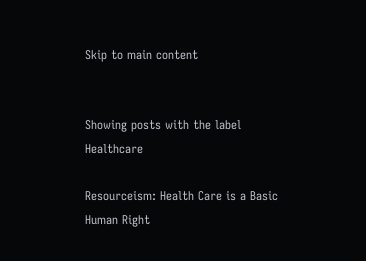Skip to main content


Showing posts with the label Healthcare

Resourceism: Health Care is a Basic Human Right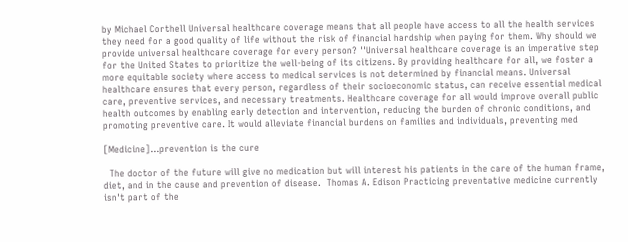by Michael Corthell Universal healthcare coverage means that all people have access to all the health services they need for a good quality of life without the risk of financial hardship when paying for them. Why should we provide universal healthcare coverage for every person? ''Universal healthcare coverage is an imperative step for the United States to prioritize the well-being of its citizens. By providing healthcare for all, we foster a more equitable society where access to medical services is not determined by financial means. Universal healthcare ensures that every person, regardless of their socioeconomic status, can receive essential medical care, preventive services, and necessary treatments. Healthcare coverage for all would improve overall public health outcomes by enabling early detection and intervention, reducing the burden of chronic conditions, and promoting preventive care. It would alleviate financial burdens on families and individuals, preventing med

[Medicine]...prevention is the cure

  The doctor of the future will give no medication but will interest his patients in the care of the human frame, diet, and in the cause and prevention of disease.  Thomas A. Edison Practicing preventative medicine currently isn't part of the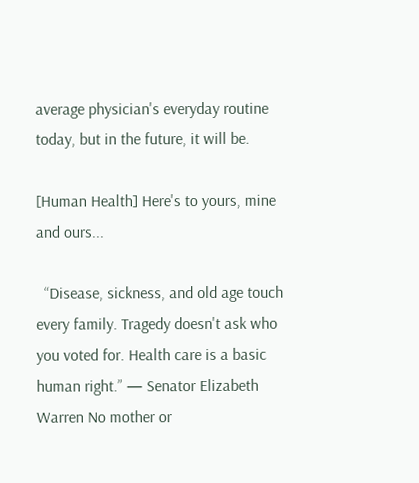average physician's everyday routine today, but in the future, it will be.

[Human Health] Here's to yours, mine and ours...

  “Disease, sickness, and old age touch every family. Tragedy doesn't ask who you voted for. Health care is a basic human right.” — Senator Elizabeth Warren No mother or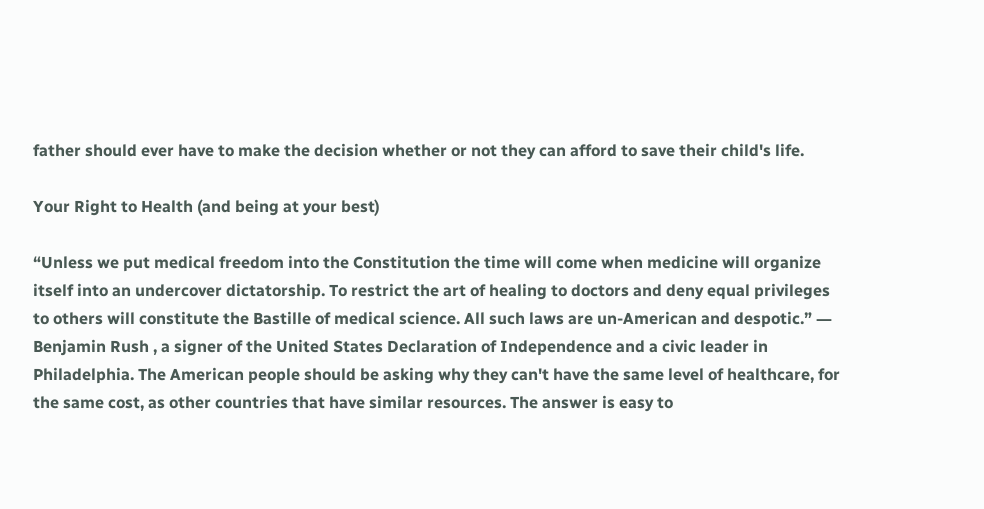father should ever have to make the decision whether or not they can afford to save their child's life.

Your Right to Health (and being at your best)

“Unless we put medical freedom into the Constitution the time will come when medicine will organize itself into an undercover dictatorship. To restrict the art of healing to doctors and deny equal privileges to others will constitute the Bastille of medical science. All such laws are un-American and despotic.” ― Benjamin Rush , a signer of the United States Declaration of Independence and a civic leader in Philadelphia. The American people should be asking why they can't have the same level of healthcare, for the same cost, as other countries that have similar resources. The answer is easy to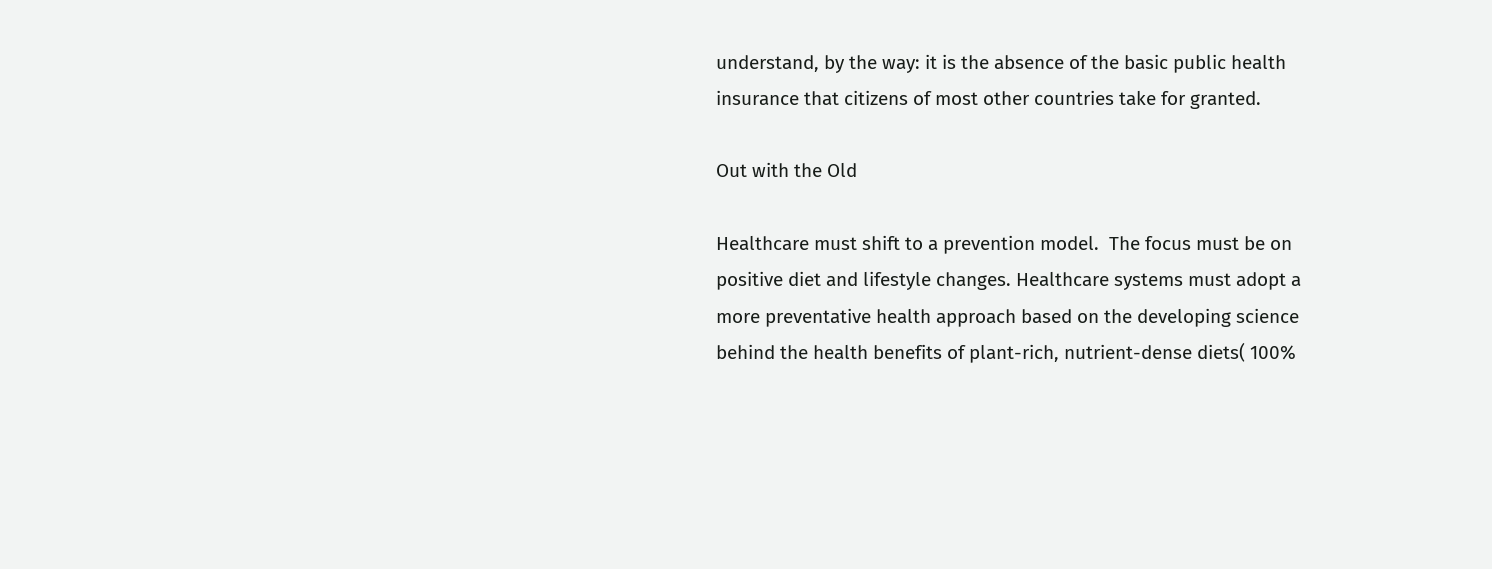understand, by the way: it is the absence of the basic public health insurance that citizens of most other countries take for granted.

Out with the Old

Healthcare must shift to a prevention model.  The focus must be on positive diet and lifestyle changes. Healthcare systems must adopt a more preventative health approach based on the developing science behind the health benefits of plant-rich, nutrient-dense diets( 100%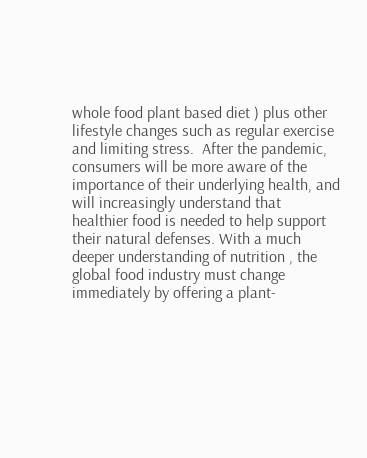whole food plant based diet ) plus other lifestyle changes such as regular exercise and limiting stress.  After the pandemic, consumers will be more aware of the importance of their underlying health, and will increasingly understand that healthier food is needed to help support their natural defenses. With a much deeper understanding of nutrition , the global food industry must change immediately by offering a plant-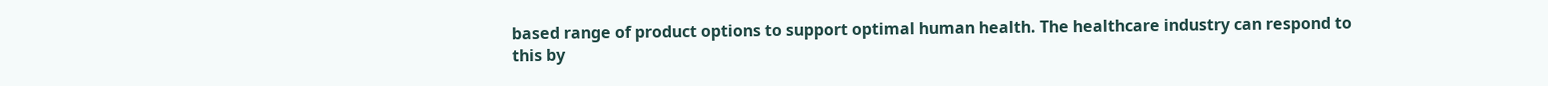based range of product options to support optimal human health. The healthcare industry can respond to this by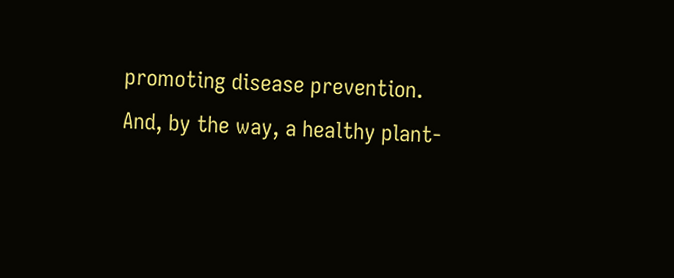promoting disease prevention. And, by the way, a healthy plant-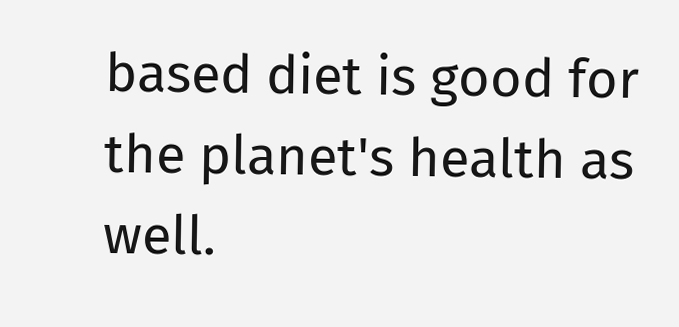based diet is good for the planet's health as well.